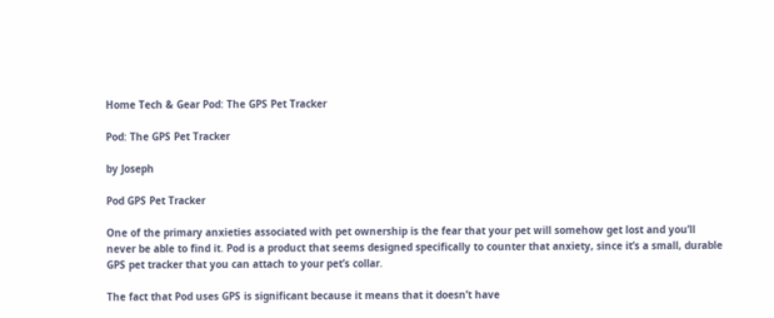Home Tech & Gear Pod: The GPS Pet Tracker

Pod: The GPS Pet Tracker

by Joseph

Pod GPS Pet Tracker

One of the primary anxieties associated with pet ownership is the fear that your pet will somehow get lost and you’ll never be able to find it. Pod is a product that seems designed specifically to counter that anxiety, since it’s a small, durable GPS pet tracker that you can attach to your pet’s collar.

The fact that Pod uses GPS is significant because it means that it doesn’t have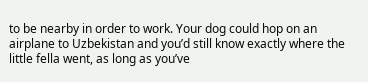to be nearby in order to work. Your dog could hop on an airplane to Uzbekistan and you’d still know exactly where the little fella went, as long as you’ve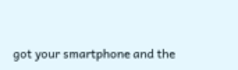got your smartphone and the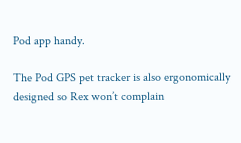Pod app handy.

The Pod GPS pet tracker is also ergonomically designed so Rex won’t complain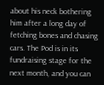about his neck bothering him after a long day of fetching bones and chasing cars. The Pod is in its fundraising stage for the next month, and you can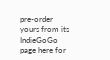pre-order yours from its IndieGoGo page here for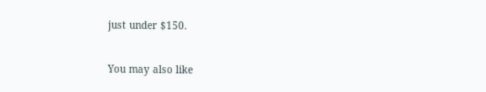just under $150.

You may also like